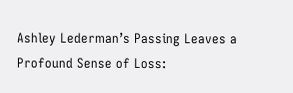Ashley Lederman’s Passing Leaves a Profound Sense of Loss: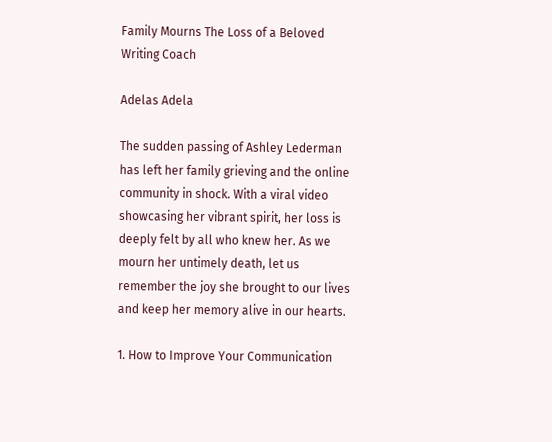Family Mourns The Loss of a Beloved Writing Coach

Adelas Adela

The sudden passing of Ashley Lederman has left her family grieving and the online community in shock. With a viral video showcasing her vibrant spirit, her loss is deeply felt by all who knew her. As we mourn her untimely death, let us remember the joy she brought to our lives and keep her memory alive in our hearts.

1. How to Improve Your Communication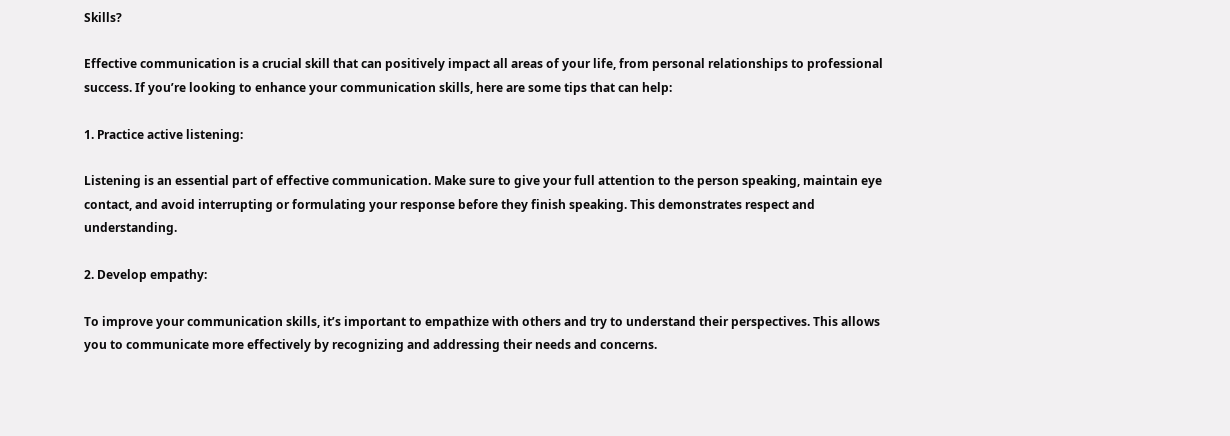Skills?

Effective communication is a crucial skill that can positively impact all areas of your life, from personal relationships to professional success. If you’re looking to enhance your communication skills, here are some tips that can help:

1. Practice active listening:

Listening is an essential part of effective communication. Make sure to give your full attention to the person speaking, maintain eye contact, and avoid interrupting or formulating your response before they finish speaking. This demonstrates respect and understanding.

2. Develop empathy:

To improve your communication skills, it’s important to empathize with others and try to understand their perspectives. This allows you to communicate more effectively by recognizing and addressing their needs and concerns.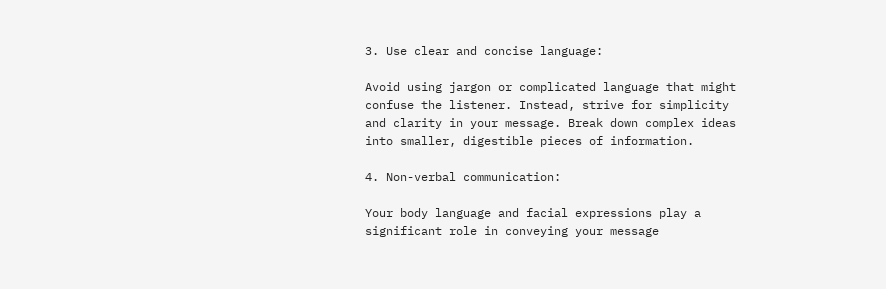3. Use clear and concise language:

Avoid using jargon or complicated language that might confuse the listener. Instead, strive for simplicity and clarity in your message. Break down complex ideas into smaller, digestible pieces of information.

4. Non-verbal communication:

Your body language and facial expressions play a significant role in conveying your message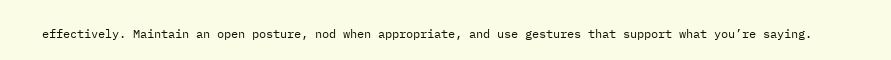effectively. Maintain an open posture, nod when appropriate, and use gestures that support what you’re saying.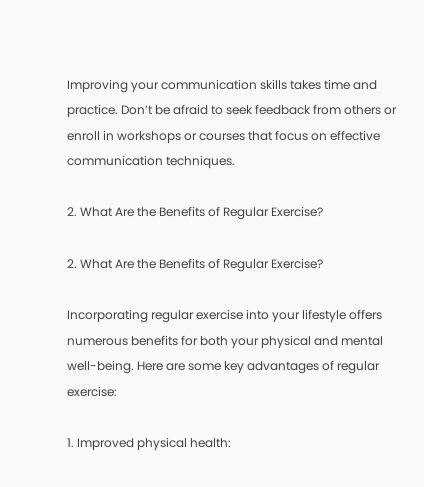Improving your communication skills takes time and practice. Don’t be afraid to seek feedback from others or enroll in workshops or courses that focus on effective communication techniques.

2. What Are the Benefits of Regular Exercise?

2. What Are the Benefits of Regular Exercise?

Incorporating regular exercise into your lifestyle offers numerous benefits for both your physical and mental well-being. Here are some key advantages of regular exercise:

1. Improved physical health: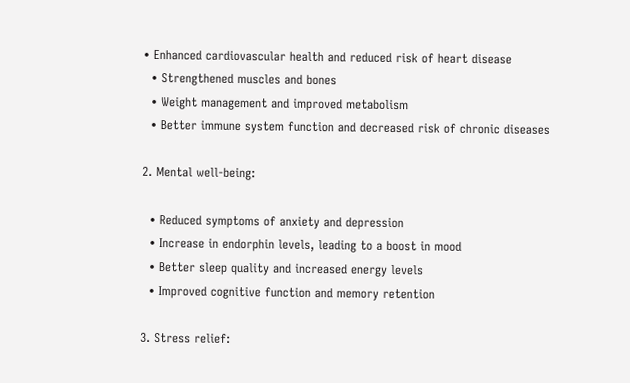• Enhanced cardiovascular health and reduced risk of heart disease
  • Strengthened muscles and bones
  • Weight management and improved metabolism
  • Better immune system function and decreased risk of chronic diseases

2. Mental well-being:

  • Reduced symptoms of anxiety and depression
  • Increase in endorphin levels, leading to a boost in mood
  • Better sleep quality and increased energy levels
  • Improved cognitive function and memory retention

3. Stress relief: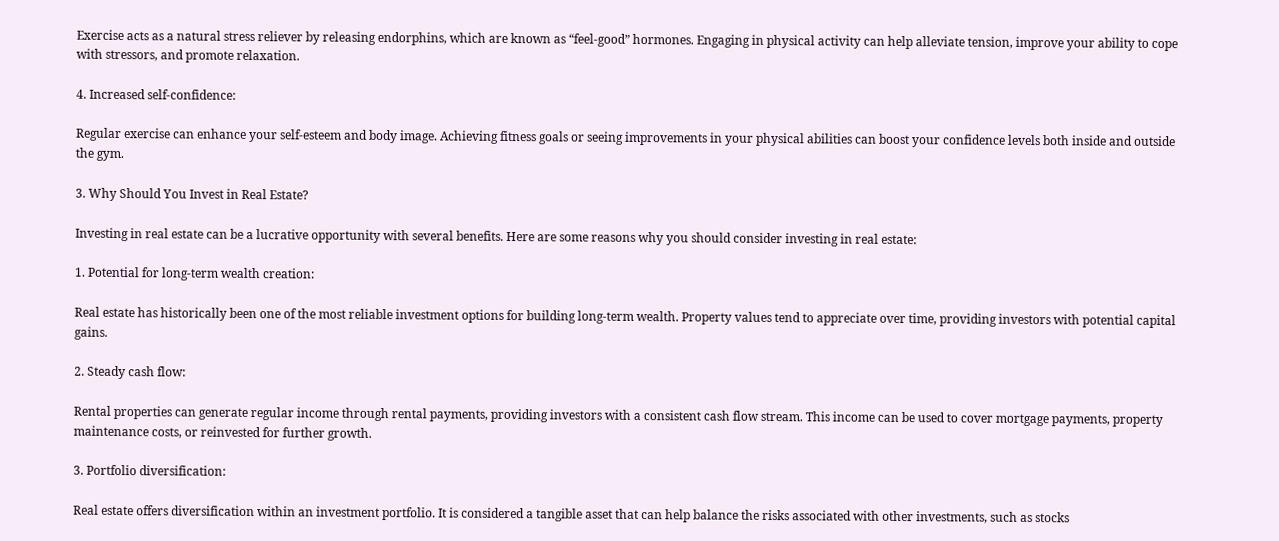Exercise acts as a natural stress reliever by releasing endorphins, which are known as “feel-good” hormones. Engaging in physical activity can help alleviate tension, improve your ability to cope with stressors, and promote relaxation.

4. Increased self-confidence:

Regular exercise can enhance your self-esteem and body image. Achieving fitness goals or seeing improvements in your physical abilities can boost your confidence levels both inside and outside the gym.

3. Why Should You Invest in Real Estate?

Investing in real estate can be a lucrative opportunity with several benefits. Here are some reasons why you should consider investing in real estate:

1. Potential for long-term wealth creation:

Real estate has historically been one of the most reliable investment options for building long-term wealth. Property values tend to appreciate over time, providing investors with potential capital gains.

2. Steady cash flow:

Rental properties can generate regular income through rental payments, providing investors with a consistent cash flow stream. This income can be used to cover mortgage payments, property maintenance costs, or reinvested for further growth.

3. Portfolio diversification:

Real estate offers diversification within an investment portfolio. It is considered a tangible asset that can help balance the risks associated with other investments, such as stocks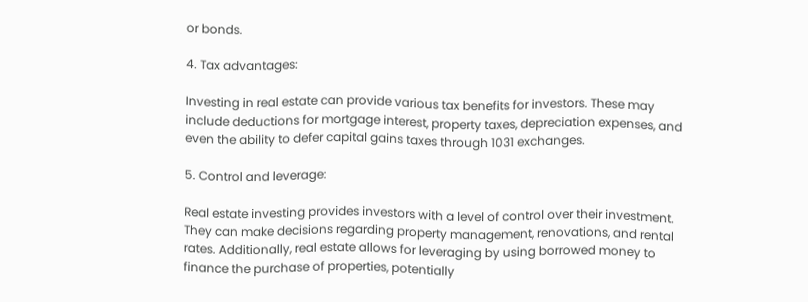or bonds.

4. Tax advantages:

Investing in real estate can provide various tax benefits for investors. These may include deductions for mortgage interest, property taxes, depreciation expenses, and even the ability to defer capital gains taxes through 1031 exchanges.

5. Control and leverage:

Real estate investing provides investors with a level of control over their investment. They can make decisions regarding property management, renovations, and rental rates. Additionally, real estate allows for leveraging by using borrowed money to finance the purchase of properties, potentially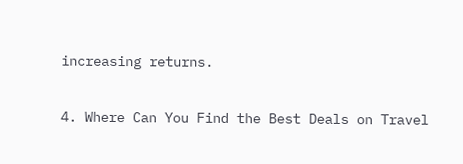increasing returns.

4. Where Can You Find the Best Deals on Travel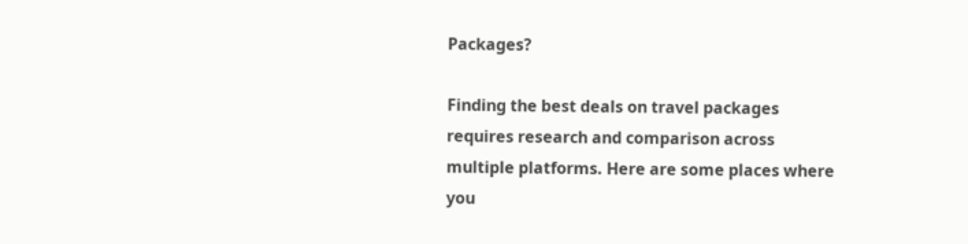Packages?

Finding the best deals on travel packages requires research and comparison across multiple platforms. Here are some places where you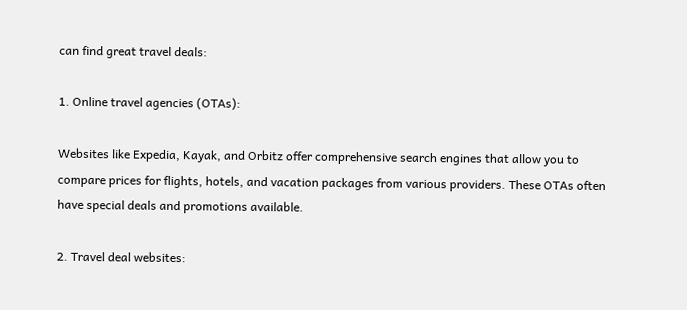can find great travel deals:

1. Online travel agencies (OTAs):

Websites like Expedia, Kayak, and Orbitz offer comprehensive search engines that allow you to compare prices for flights, hotels, and vacation packages from various providers. These OTAs often have special deals and promotions available.

2. Travel deal websites: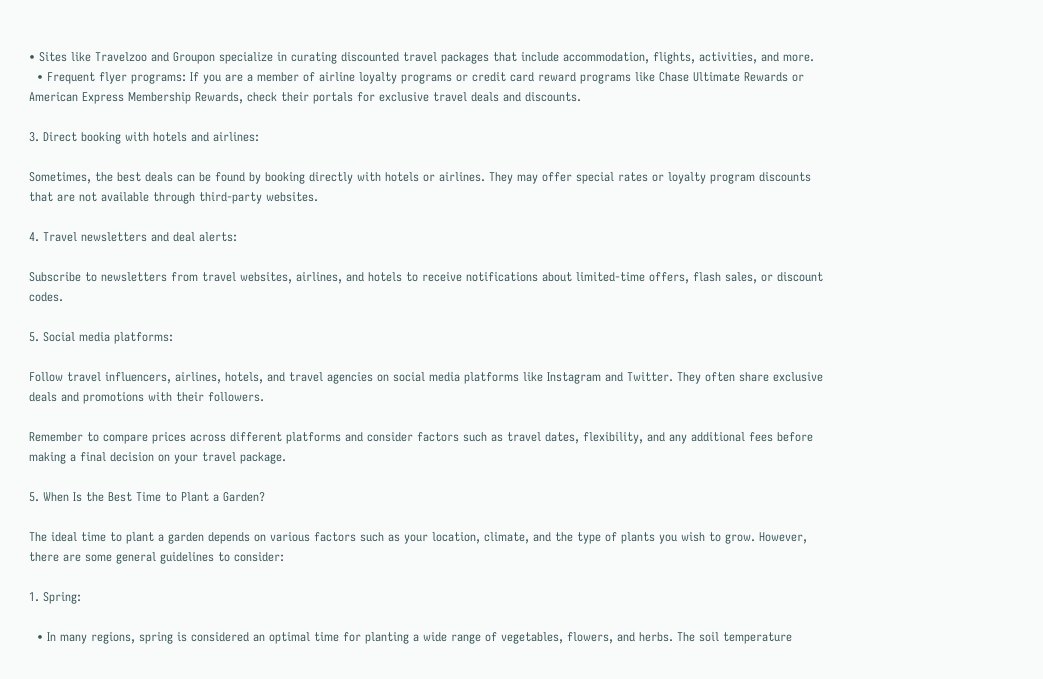• Sites like Travelzoo and Groupon specialize in curating discounted travel packages that include accommodation, flights, activities, and more.
  • Frequent flyer programs: If you are a member of airline loyalty programs or credit card reward programs like Chase Ultimate Rewards or American Express Membership Rewards, check their portals for exclusive travel deals and discounts.

3. Direct booking with hotels and airlines:

Sometimes, the best deals can be found by booking directly with hotels or airlines. They may offer special rates or loyalty program discounts that are not available through third-party websites.

4. Travel newsletters and deal alerts:

Subscribe to newsletters from travel websites, airlines, and hotels to receive notifications about limited-time offers, flash sales, or discount codes.

5. Social media platforms:

Follow travel influencers, airlines, hotels, and travel agencies on social media platforms like Instagram and Twitter. They often share exclusive deals and promotions with their followers.

Remember to compare prices across different platforms and consider factors such as travel dates, flexibility, and any additional fees before making a final decision on your travel package.

5. When Is the Best Time to Plant a Garden?

The ideal time to plant a garden depends on various factors such as your location, climate, and the type of plants you wish to grow. However, there are some general guidelines to consider:

1. Spring:

  • In many regions, spring is considered an optimal time for planting a wide range of vegetables, flowers, and herbs. The soil temperature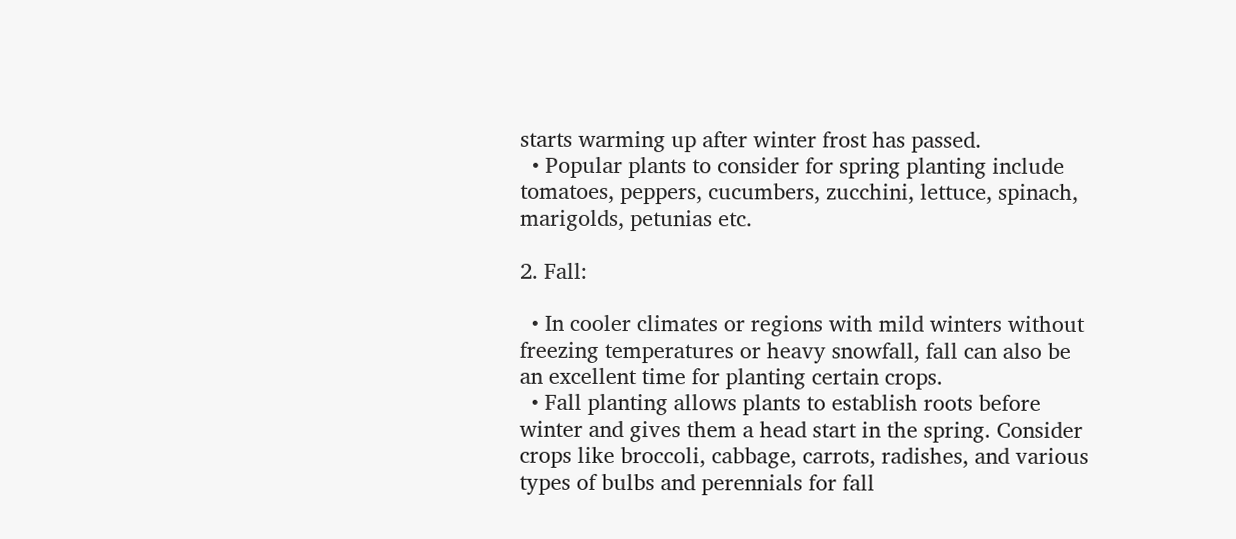starts warming up after winter frost has passed.
  • Popular plants to consider for spring planting include tomatoes, peppers, cucumbers, zucchini, lettuce, spinach, marigolds, petunias etc.

2. Fall:

  • In cooler climates or regions with mild winters without freezing temperatures or heavy snowfall, fall can also be an excellent time for planting certain crops.
  • Fall planting allows plants to establish roots before winter and gives them a head start in the spring. Consider crops like broccoli, cabbage, carrots, radishes, and various types of bulbs and perennials for fall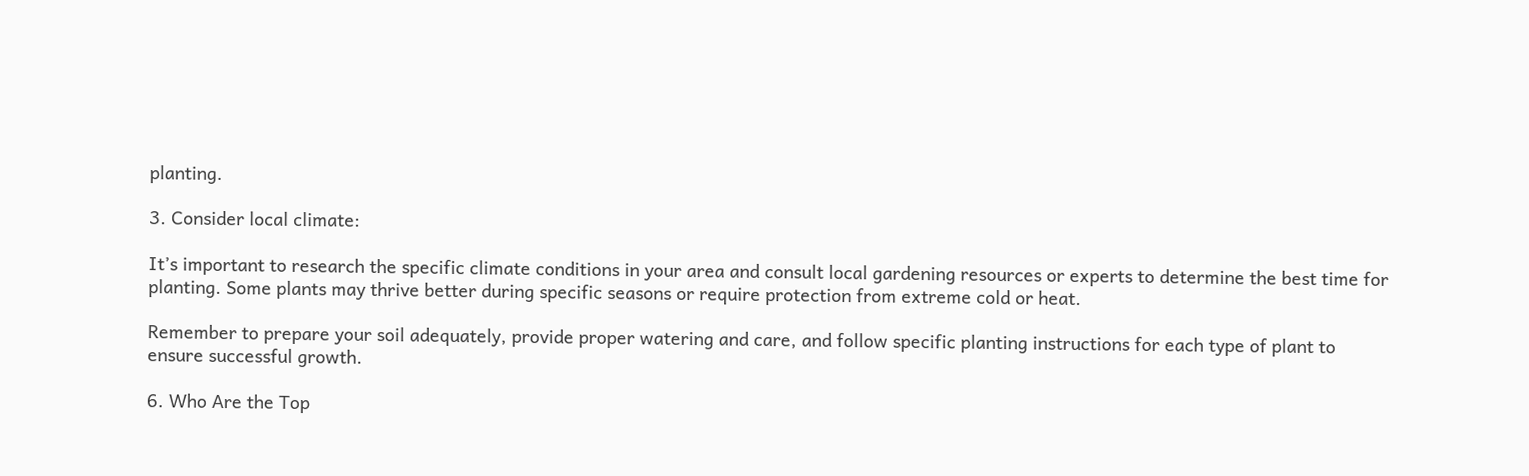planting.

3. Consider local climate:

It’s important to research the specific climate conditions in your area and consult local gardening resources or experts to determine the best time for planting. Some plants may thrive better during specific seasons or require protection from extreme cold or heat.

Remember to prepare your soil adequately, provide proper watering and care, and follow specific planting instructions for each type of plant to ensure successful growth.

6. Who Are the Top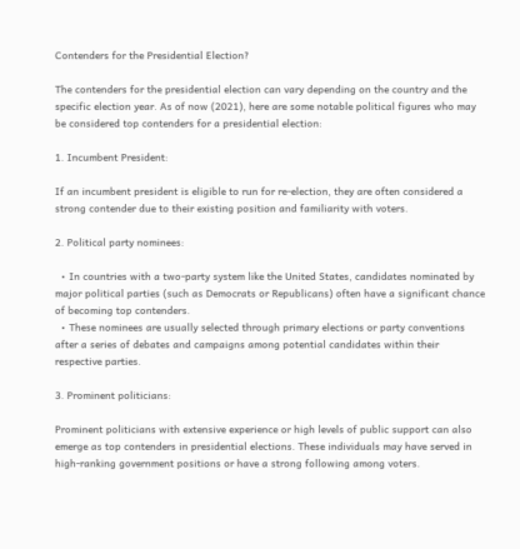Contenders for the Presidential Election?

The contenders for the presidential election can vary depending on the country and the specific election year. As of now (2021), here are some notable political figures who may be considered top contenders for a presidential election:

1. Incumbent President:

If an incumbent president is eligible to run for re-election, they are often considered a strong contender due to their existing position and familiarity with voters.

2. Political party nominees:

  • In countries with a two-party system like the United States, candidates nominated by major political parties (such as Democrats or Republicans) often have a significant chance of becoming top contenders.
  • These nominees are usually selected through primary elections or party conventions after a series of debates and campaigns among potential candidates within their respective parties.

3. Prominent politicians:

Prominent politicians with extensive experience or high levels of public support can also emerge as top contenders in presidential elections. These individuals may have served in high-ranking government positions or have a strong following among voters.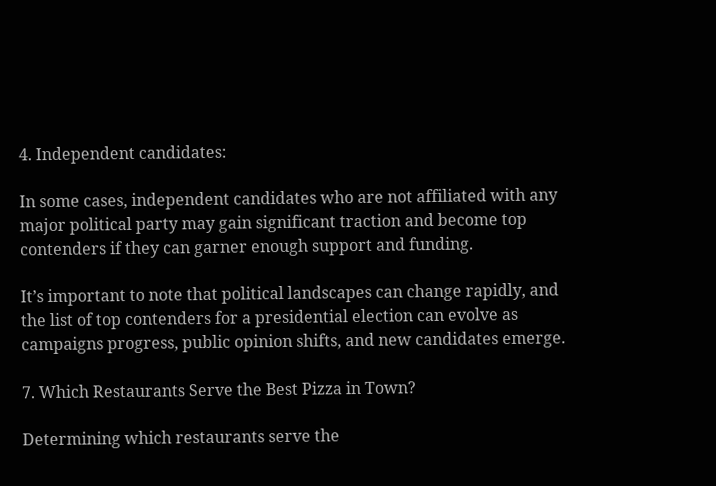4. Independent candidates:

In some cases, independent candidates who are not affiliated with any major political party may gain significant traction and become top contenders if they can garner enough support and funding.

It’s important to note that political landscapes can change rapidly, and the list of top contenders for a presidential election can evolve as campaigns progress, public opinion shifts, and new candidates emerge.

7. Which Restaurants Serve the Best Pizza in Town?

Determining which restaurants serve the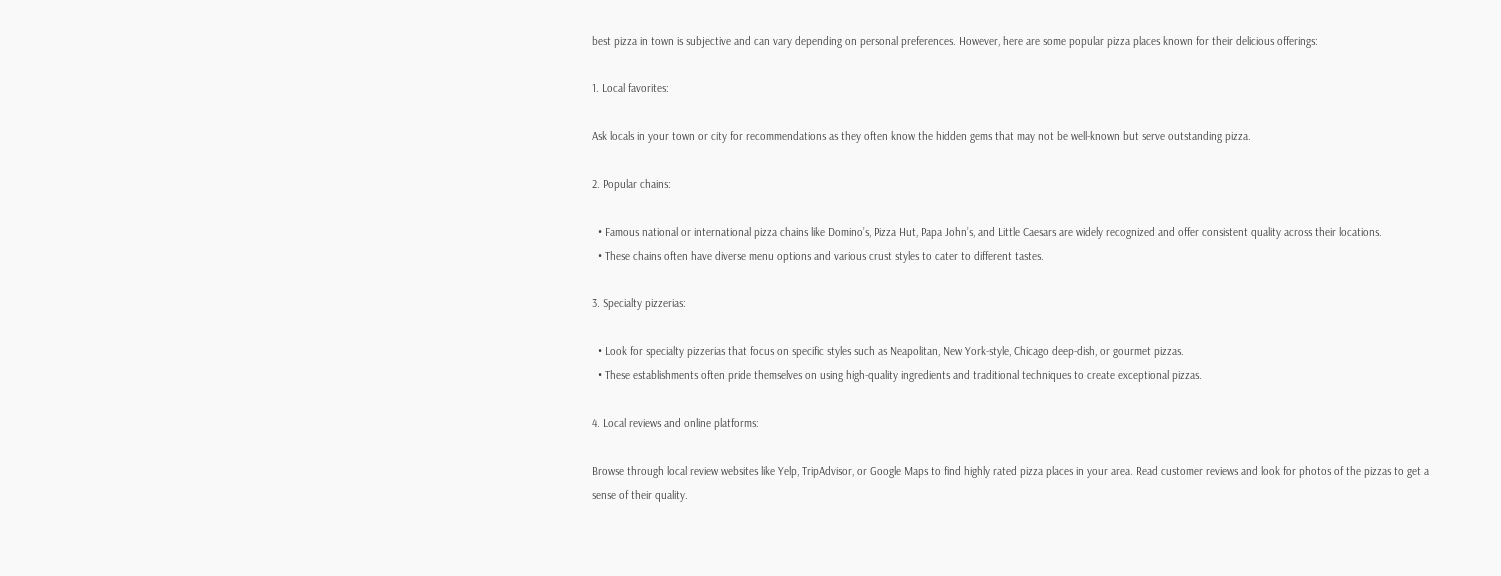best pizza in town is subjective and can vary depending on personal preferences. However, here are some popular pizza places known for their delicious offerings:

1. Local favorites:

Ask locals in your town or city for recommendations as they often know the hidden gems that may not be well-known but serve outstanding pizza.

2. Popular chains:

  • Famous national or international pizza chains like Domino’s, Pizza Hut, Papa John’s, and Little Caesars are widely recognized and offer consistent quality across their locations.
  • These chains often have diverse menu options and various crust styles to cater to different tastes.

3. Specialty pizzerias:

  • Look for specialty pizzerias that focus on specific styles such as Neapolitan, New York-style, Chicago deep-dish, or gourmet pizzas.
  • These establishments often pride themselves on using high-quality ingredients and traditional techniques to create exceptional pizzas.

4. Local reviews and online platforms:

Browse through local review websites like Yelp, TripAdvisor, or Google Maps to find highly rated pizza places in your area. Read customer reviews and look for photos of the pizzas to get a sense of their quality.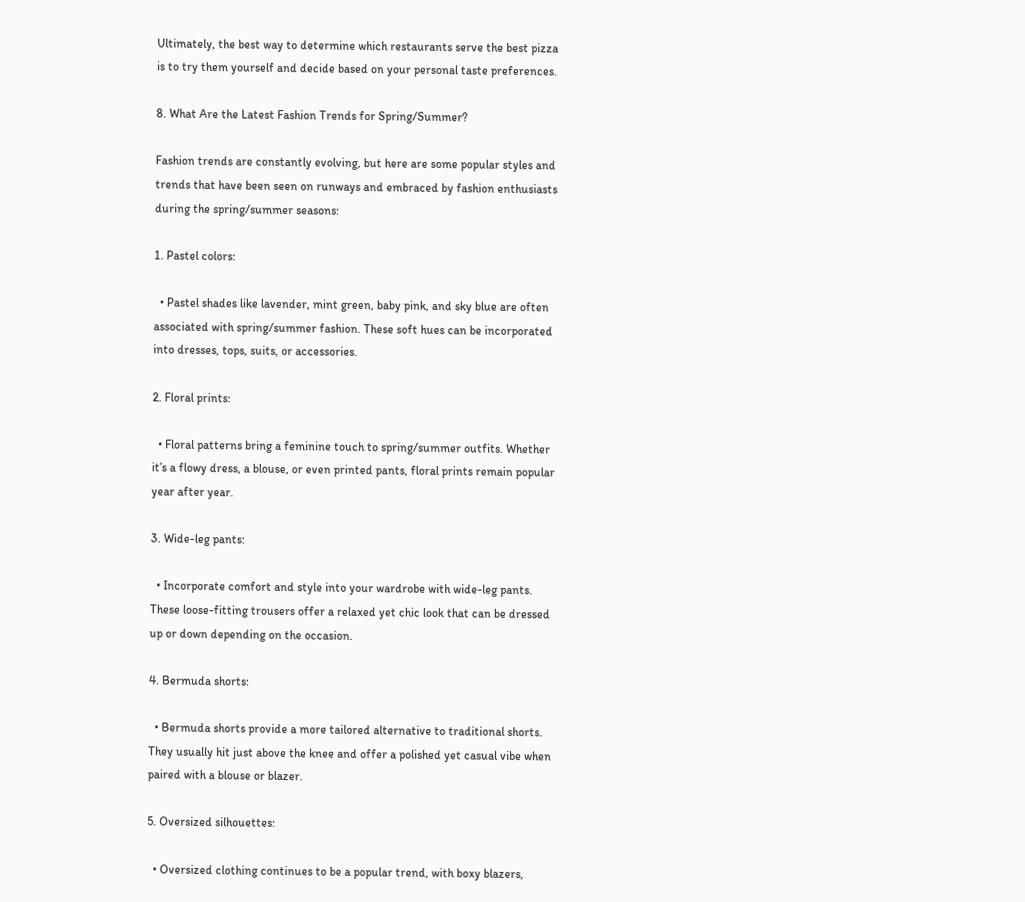Ultimately, the best way to determine which restaurants serve the best pizza is to try them yourself and decide based on your personal taste preferences.

8. What Are the Latest Fashion Trends for Spring/Summer?

Fashion trends are constantly evolving, but here are some popular styles and trends that have been seen on runways and embraced by fashion enthusiasts during the spring/summer seasons:

1. Pastel colors:

  • Pastel shades like lavender, mint green, baby pink, and sky blue are often associated with spring/summer fashion. These soft hues can be incorporated into dresses, tops, suits, or accessories.

2. Floral prints:

  • Floral patterns bring a feminine touch to spring/summer outfits. Whether it’s a flowy dress, a blouse, or even printed pants, floral prints remain popular year after year.

3. Wide-leg pants:

  • Incorporate comfort and style into your wardrobe with wide-leg pants. These loose-fitting trousers offer a relaxed yet chic look that can be dressed up or down depending on the occasion.

4. Bermuda shorts:

  • Bermuda shorts provide a more tailored alternative to traditional shorts. They usually hit just above the knee and offer a polished yet casual vibe when paired with a blouse or blazer.

5. Oversized silhouettes:

  • Oversized clothing continues to be a popular trend, with boxy blazers,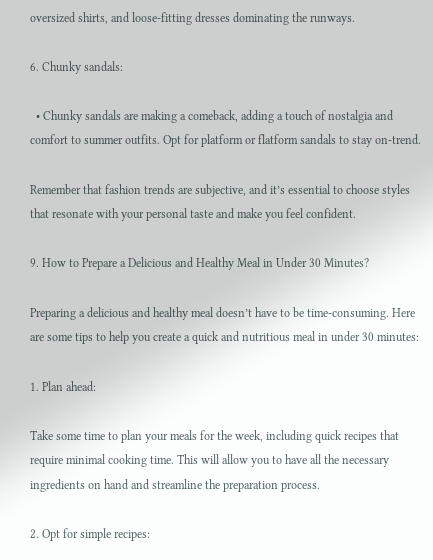oversized shirts, and loose-fitting dresses dominating the runways.

6. Chunky sandals:

  • Chunky sandals are making a comeback, adding a touch of nostalgia and comfort to summer outfits. Opt for platform or flatform sandals to stay on-trend.

Remember that fashion trends are subjective, and it’s essential to choose styles that resonate with your personal taste and make you feel confident.

9. How to Prepare a Delicious and Healthy Meal in Under 30 Minutes?

Preparing a delicious and healthy meal doesn’t have to be time-consuming. Here are some tips to help you create a quick and nutritious meal in under 30 minutes:

1. Plan ahead:

Take some time to plan your meals for the week, including quick recipes that require minimal cooking time. This will allow you to have all the necessary ingredients on hand and streamline the preparation process.

2. Opt for simple recipes: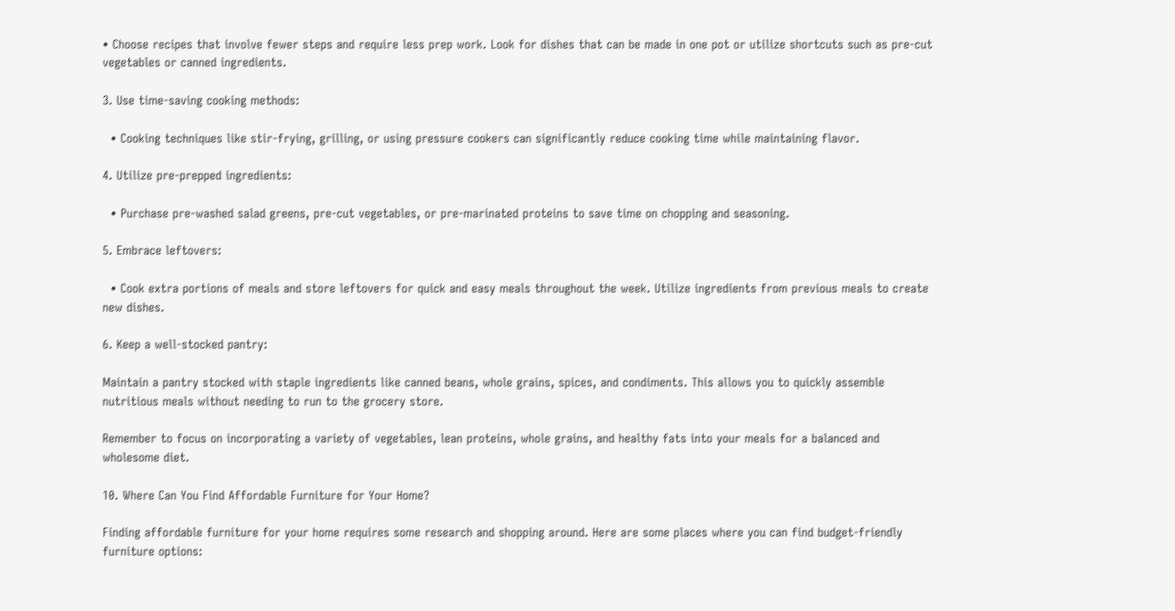• Choose recipes that involve fewer steps and require less prep work. Look for dishes that can be made in one pot or utilize shortcuts such as pre-cut vegetables or canned ingredients.

3. Use time-saving cooking methods:

  • Cooking techniques like stir-frying, grilling, or using pressure cookers can significantly reduce cooking time while maintaining flavor.

4. Utilize pre-prepped ingredients:

  • Purchase pre-washed salad greens, pre-cut vegetables, or pre-marinated proteins to save time on chopping and seasoning.

5. Embrace leftovers:

  • Cook extra portions of meals and store leftovers for quick and easy meals throughout the week. Utilize ingredients from previous meals to create new dishes.

6. Keep a well-stocked pantry:

Maintain a pantry stocked with staple ingredients like canned beans, whole grains, spices, and condiments. This allows you to quickly assemble nutritious meals without needing to run to the grocery store.

Remember to focus on incorporating a variety of vegetables, lean proteins, whole grains, and healthy fats into your meals for a balanced and wholesome diet.

10. Where Can You Find Affordable Furniture for Your Home?

Finding affordable furniture for your home requires some research and shopping around. Here are some places where you can find budget-friendly furniture options: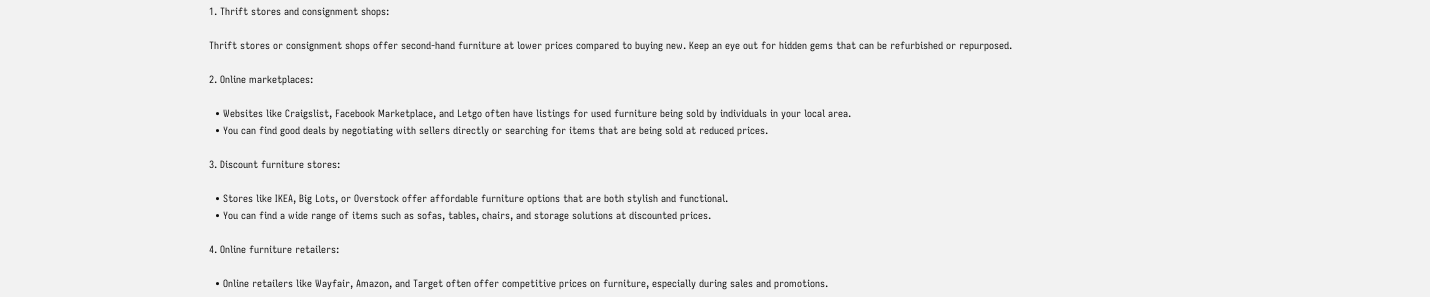1. Thrift stores and consignment shops:

Thrift stores or consignment shops offer second-hand furniture at lower prices compared to buying new. Keep an eye out for hidden gems that can be refurbished or repurposed.

2. Online marketplaces:

  • Websites like Craigslist, Facebook Marketplace, and Letgo often have listings for used furniture being sold by individuals in your local area.
  • You can find good deals by negotiating with sellers directly or searching for items that are being sold at reduced prices.

3. Discount furniture stores:

  • Stores like IKEA, Big Lots, or Overstock offer affordable furniture options that are both stylish and functional.
  • You can find a wide range of items such as sofas, tables, chairs, and storage solutions at discounted prices.

4. Online furniture retailers:

  • Online retailers like Wayfair, Amazon, and Target often offer competitive prices on furniture, especially during sales and promotions.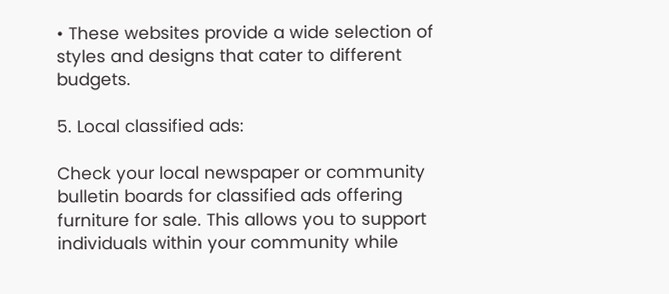• These websites provide a wide selection of styles and designs that cater to different budgets.

5. Local classified ads:

Check your local newspaper or community bulletin boards for classified ads offering furniture for sale. This allows you to support individuals within your community while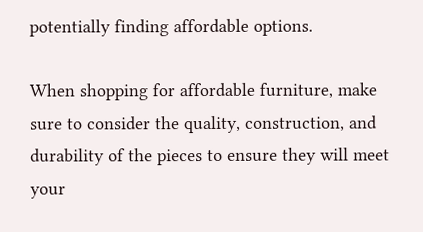potentially finding affordable options.

When shopping for affordable furniture, make sure to consider the quality, construction, and durability of the pieces to ensure they will meet your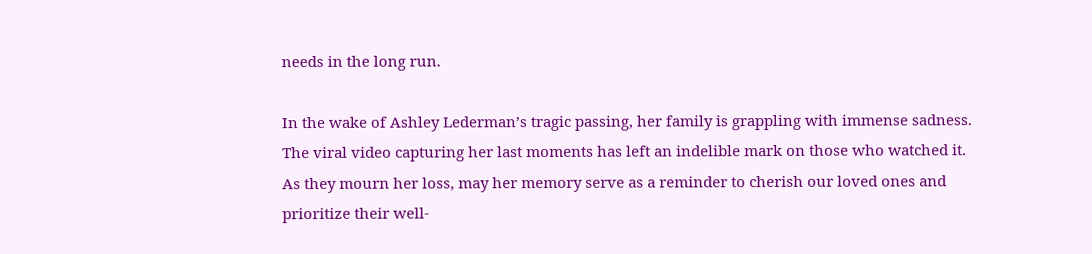needs in the long run.

In the wake of Ashley Lederman’s tragic passing, her family is grappling with immense sadness. The viral video capturing her last moments has left an indelible mark on those who watched it. As they mourn her loss, may her memory serve as a reminder to cherish our loved ones and prioritize their well-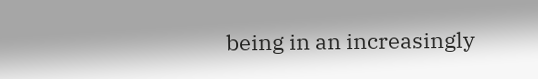being in an increasingly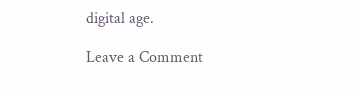digital age.

Leave a Comment